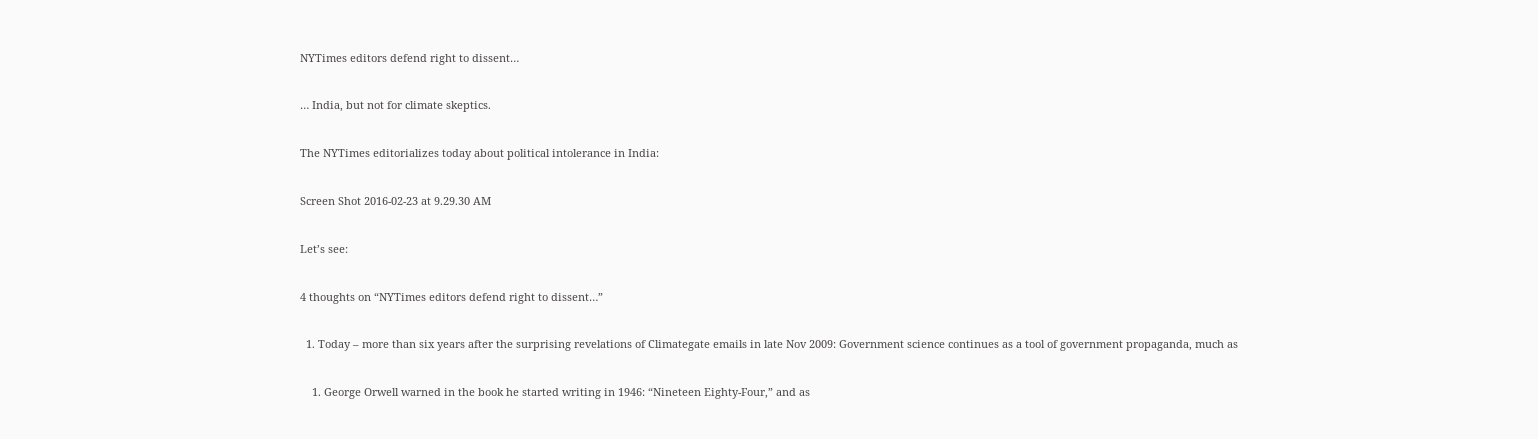NYTimes editors defend right to dissent…

… India, but not for climate skeptics.

The NYTimes editorializes today about political intolerance in India:

Screen Shot 2016-02-23 at 9.29.30 AM

Let’s see:

4 thoughts on “NYTimes editors defend right to dissent…”

  1. Today – more than six years after the surprising revelations of Climategate emails in late Nov 2009: Government science continues as a tool of government propaganda, much as

    1. George Orwell warned in the book he started writing in 1946: “Nineteen Eighty-Four,” and as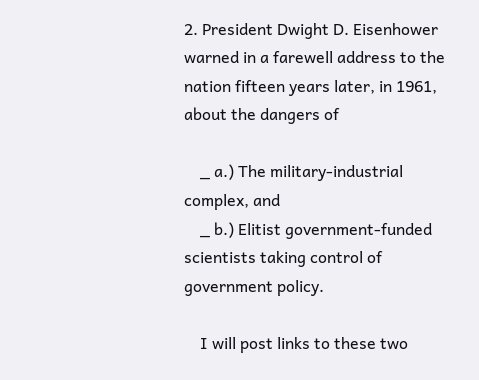2. President Dwight D. Eisenhower warned in a farewell address to the nation fifteen years later, in 1961, about the dangers of

    _ a.) The military-industrial complex, and
    _ b.) Elitist government-funded scientists taking control of government policy.

    I will post links to these two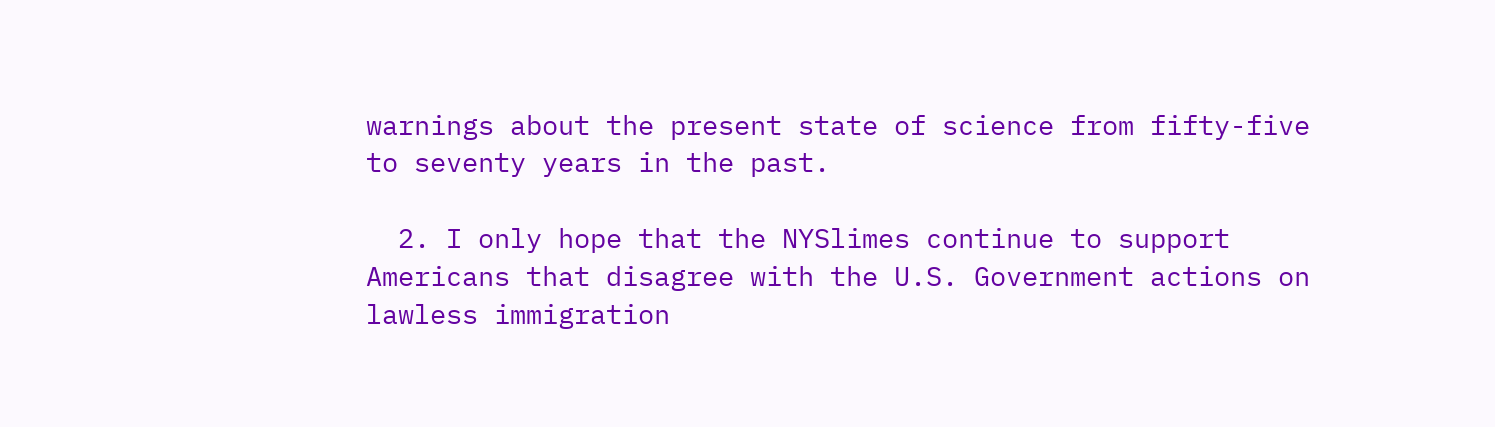warnings about the present state of science from fifty-five to seventy years in the past.

  2. I only hope that the NYSlimes continue to support Americans that disagree with the U.S. Government actions on lawless immigration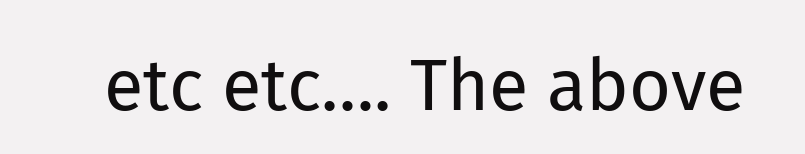etc etc…. The above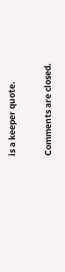is a keeper quote.

Comments are closed.